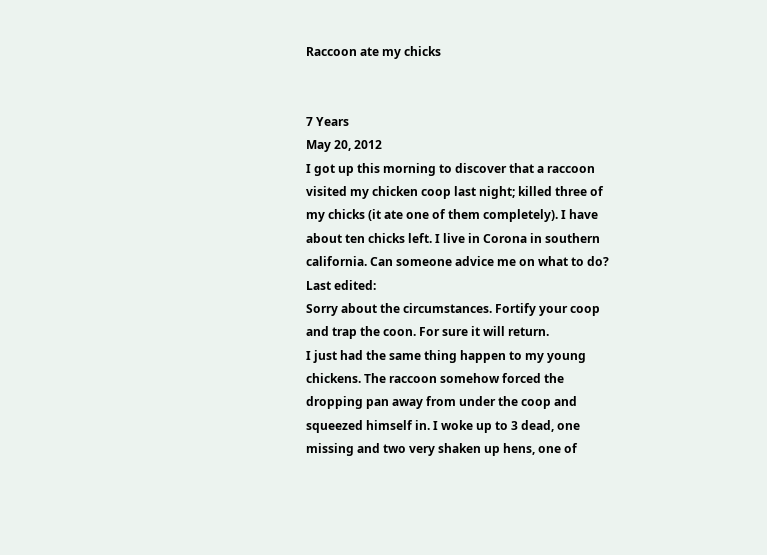Raccoon ate my chicks


7 Years
May 20, 2012
I got up this morning to discover that a raccoon visited my chicken coop last night; killed three of my chicks (it ate one of them completely). I have about ten chicks left. I live in Corona in southern california. Can someone advice me on what to do?
Last edited:
Sorry about the circumstances. Fortify your coop and trap the coon. For sure it will return.
I just had the same thing happen to my young chickens. The raccoon somehow forced the dropping pan away from under the coop and squeezed himself in. I woke up to 3 dead, one missing and two very shaken up hens, one of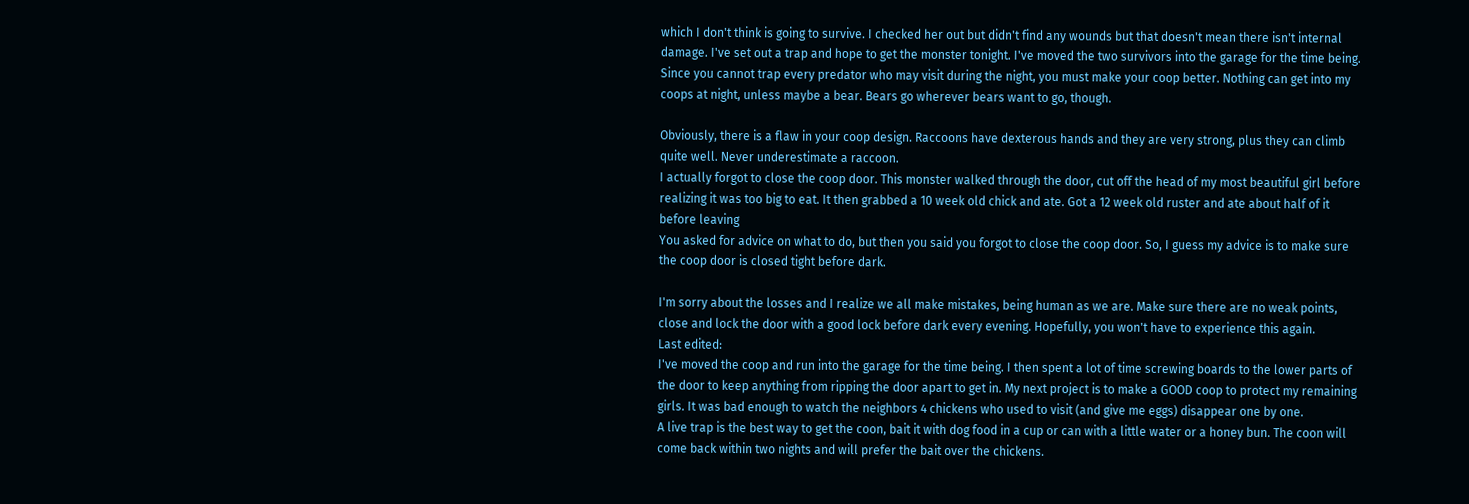which I don't think is going to survive. I checked her out but didn't find any wounds but that doesn't mean there isn't internal damage. I've set out a trap and hope to get the monster tonight. I've moved the two survivors into the garage for the time being.
Since you cannot trap every predator who may visit during the night, you must make your coop better. Nothing can get into my coops at night, unless maybe a bear. Bears go wherever bears want to go, though.

Obviously, there is a flaw in your coop design. Raccoons have dexterous hands and they are very strong, plus they can climb quite well. Never underestimate a raccoon.
I actually forgot to close the coop door. This monster walked through the door, cut off the head of my most beautiful girl before realizing it was too big to eat. It then grabbed a 10 week old chick and ate. Got a 12 week old ruster and ate about half of it before leaving
You asked for advice on what to do, but then you said you forgot to close the coop door. So, I guess my advice is to make sure the coop door is closed tight before dark.

I'm sorry about the losses and I realize we all make mistakes, being human as we are. Make sure there are no weak points, close and lock the door with a good lock before dark every evening. Hopefully, you won't have to experience this again.
Last edited:
I've moved the coop and run into the garage for the time being. I then spent a lot of time screwing boards to the lower parts of the door to keep anything from ripping the door apart to get in. My next project is to make a GOOD coop to protect my remaining girls. It was bad enough to watch the neighbors 4 chickens who used to visit (and give me eggs) disappear one by one.
A live trap is the best way to get the coon, bait it with dog food in a cup or can with a little water or a honey bun. The coon will come back within two nights and will prefer the bait over the chickens.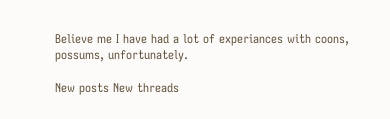Believe me I have had a lot of experiances with coons, possums, unfortunately.

New posts New threads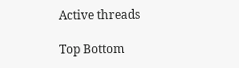Active threads

Top Bottom